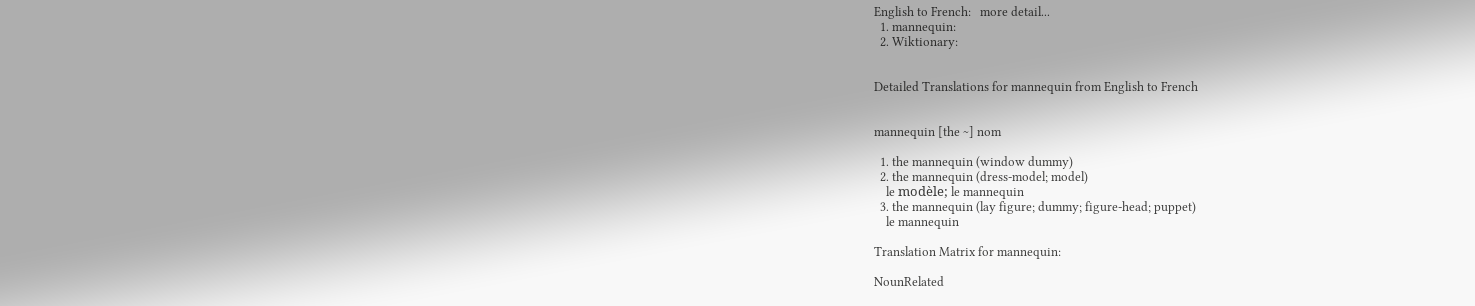English to French:   more detail...
  1. mannequin:
  2. Wiktionary:


Detailed Translations for mannequin from English to French


mannequin [the ~] nom

  1. the mannequin (window dummy)
  2. the mannequin (dress-model; model)
    le modèle; le mannequin
  3. the mannequin (lay figure; dummy; figure-head; puppet)
    le mannequin

Translation Matrix for mannequin:

NounRelated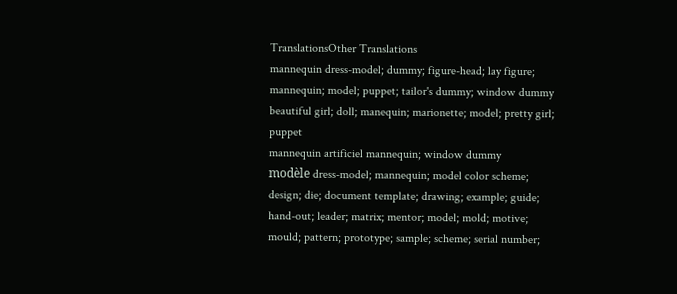TranslationsOther Translations
mannequin dress-model; dummy; figure-head; lay figure; mannequin; model; puppet; tailor's dummy; window dummy beautiful girl; doll; manequin; marionette; model; pretty girl; puppet
mannequin artificiel mannequin; window dummy
modèle dress-model; mannequin; model color scheme; design; die; document template; drawing; example; guide; hand-out; leader; matrix; mentor; model; mold; motive; mould; pattern; prototype; sample; scheme; serial number;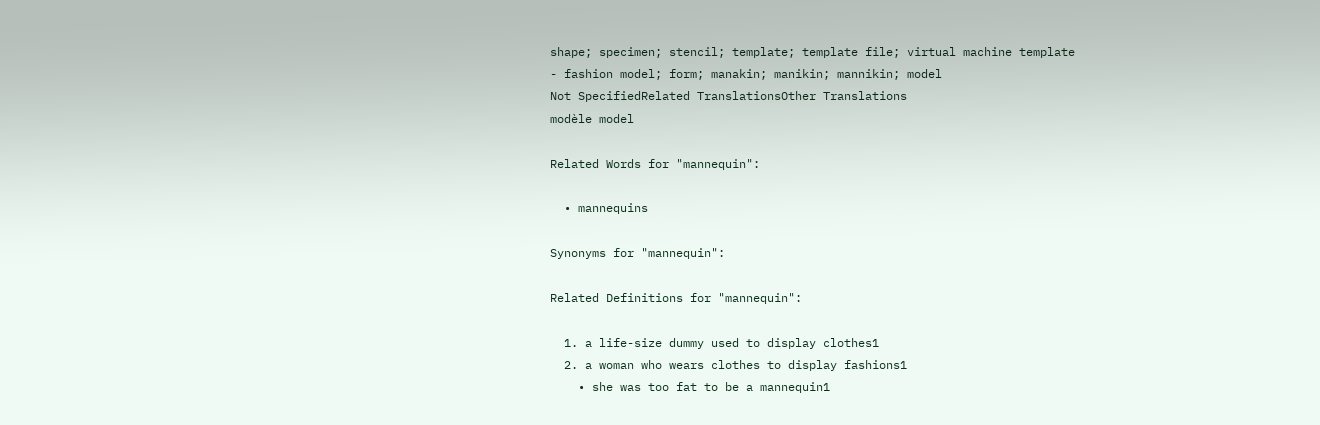shape; specimen; stencil; template; template file; virtual machine template
- fashion model; form; manakin; manikin; mannikin; model
Not SpecifiedRelated TranslationsOther Translations
modèle model

Related Words for "mannequin":

  • mannequins

Synonyms for "mannequin":

Related Definitions for "mannequin":

  1. a life-size dummy used to display clothes1
  2. a woman who wears clothes to display fashions1
    • she was too fat to be a mannequin1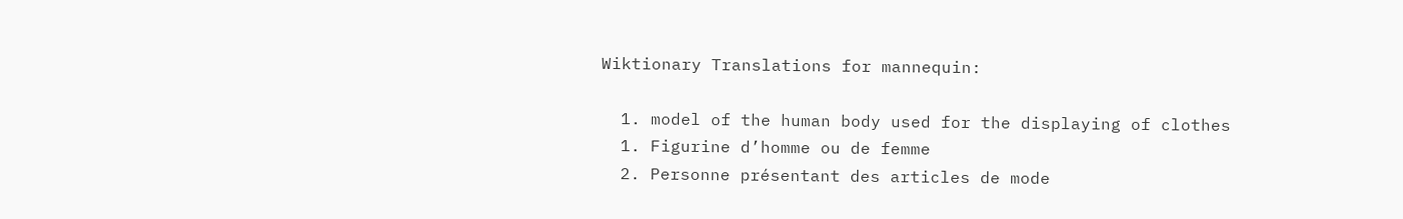Wiktionary Translations for mannequin:

  1. model of the human body used for the displaying of clothes
  1. Figurine d’homme ou de femme
  2. Personne présentant des articles de mode